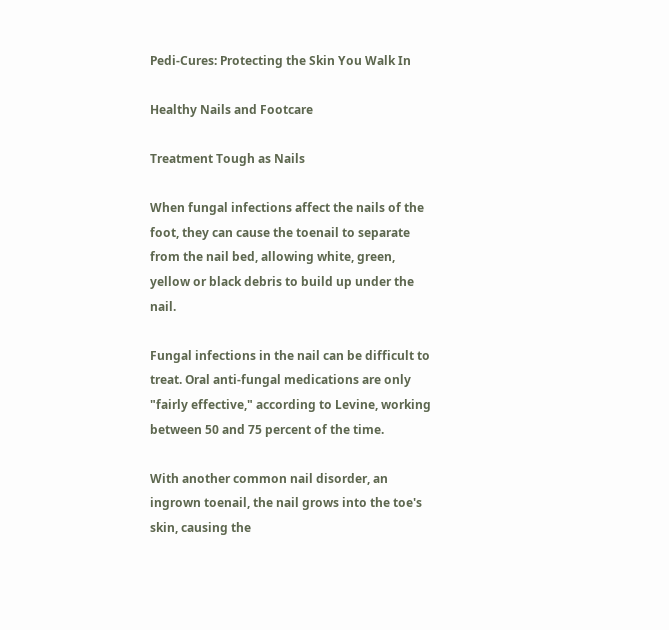Pedi-Cures: Protecting the Skin You Walk In

Healthy Nails and Footcare

Treatment Tough as Nails

When fungal infections affect the nails of the foot, they can cause the toenail to separate from the nail bed, allowing white, green, yellow or black debris to build up under the nail.

Fungal infections in the nail can be difficult to treat. Oral anti-fungal medications are only "fairly effective," according to Levine, working between 50 and 75 percent of the time.

With another common nail disorder, an ingrown toenail, the nail grows into the toe's skin, causing the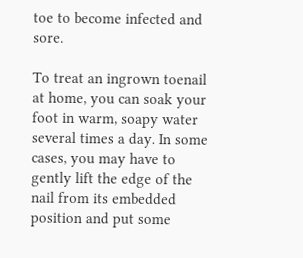toe to become infected and sore.

To treat an ingrown toenail at home, you can soak your foot in warm, soapy water several times a day. In some cases, you may have to gently lift the edge of the nail from its embedded position and put some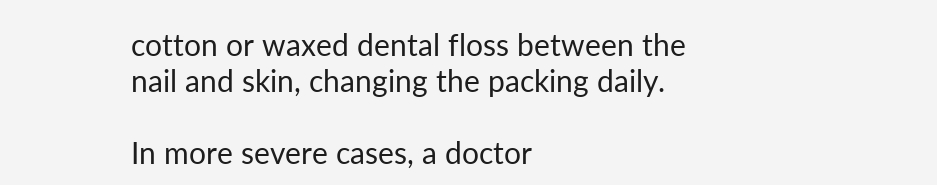cotton or waxed dental floss between the nail and skin, changing the packing daily.

In more severe cases, a doctor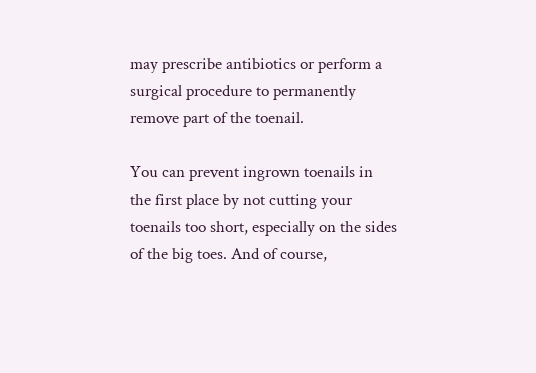may prescribe antibiotics or perform a surgical procedure to permanently remove part of the toenail.

You can prevent ingrown toenails in the first place by not cutting your toenails too short, especially on the sides of the big toes. And of course,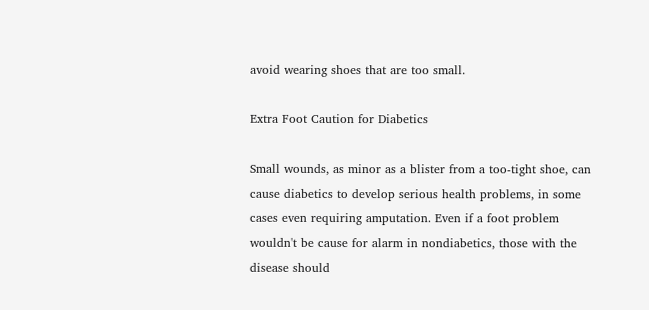avoid wearing shoes that are too small.

Extra Foot Caution for Diabetics

Small wounds, as minor as a blister from a too-tight shoe, can cause diabetics to develop serious health problems, in some cases even requiring amputation. Even if a foot problem wouldn't be cause for alarm in nondiabetics, those with the disease should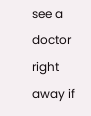see a doctor right away if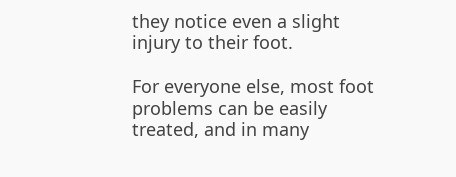they notice even a slight injury to their foot.

For everyone else, most foot problems can be easily treated, and in many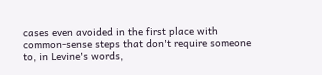cases even avoided in the first place with common-sense steps that don't require someone to, in Levine's words,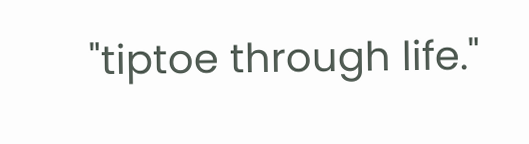"tiptoe through life."